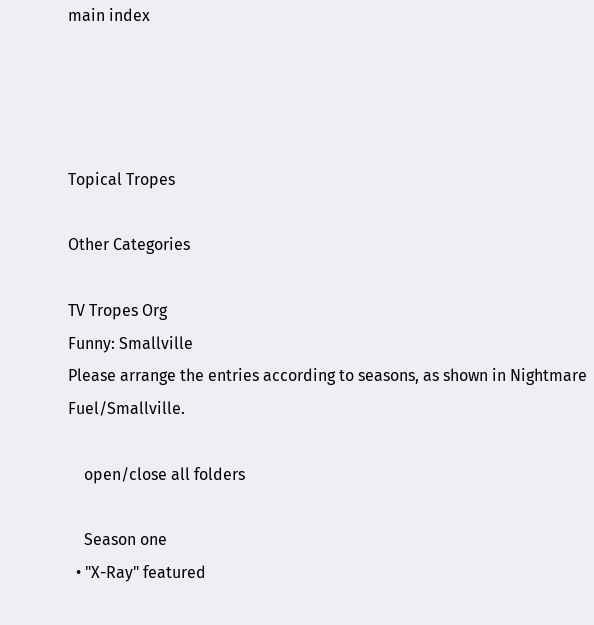main index




Topical Tropes

Other Categories

TV Tropes Org
Funny: Smallville
Please arrange the entries according to seasons, as shown in Nightmare Fuel/Smallville.

    open/close all folders

    Season one
  • "X-Ray" featured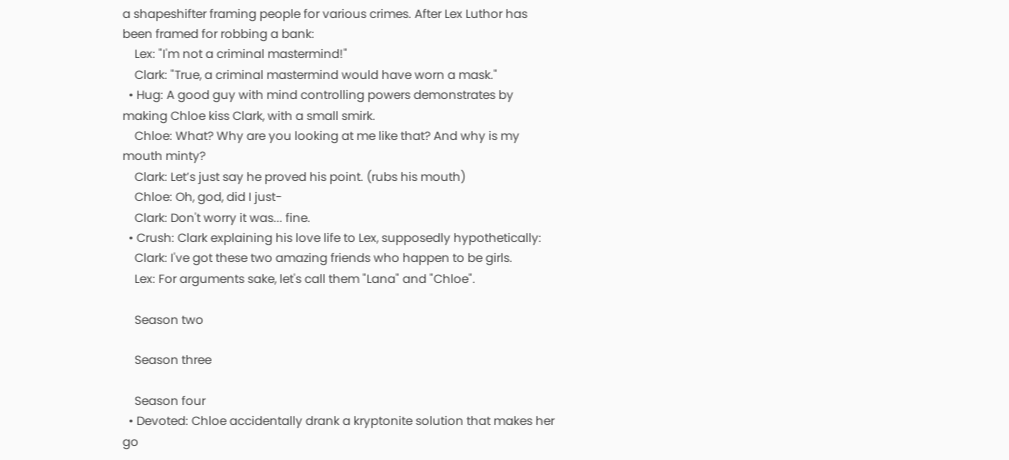a shapeshifter framing people for various crimes. After Lex Luthor has been framed for robbing a bank:
    Lex: "I'm not a criminal mastermind!"
    Clark: "True, a criminal mastermind would have worn a mask."
  • Hug: A good guy with mind controlling powers demonstrates by making Chloe kiss Clark, with a small smirk.
    Chloe: What? Why are you looking at me like that? And why is my mouth minty?
    Clark: Let’s just say he proved his point. (rubs his mouth)
    Chloe: Oh, god, did I just-
    Clark: Don't worry it was... fine.
  • Crush: Clark explaining his love life to Lex, supposedly hypothetically:
    Clark: I've got these two amazing friends who happen to be girls.
    Lex: For arguments sake, let's call them "Lana" and "Chloe".

    Season two

    Season three

    Season four
  • Devoted: Chloe accidentally drank a kryptonite solution that makes her go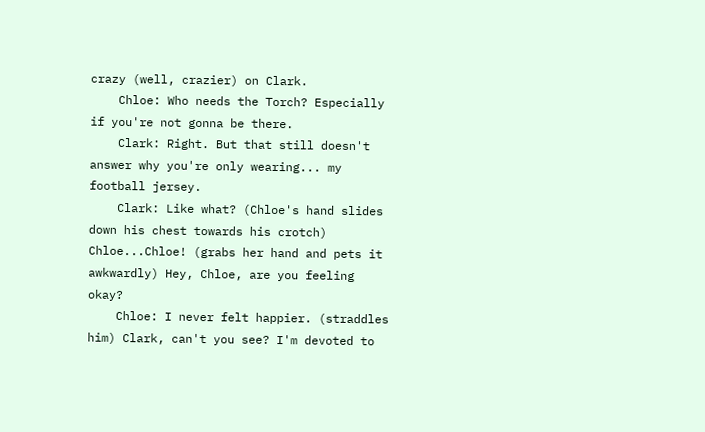crazy (well, crazier) on Clark.
    Chloe: Who needs the Torch? Especially if you're not gonna be there.
    Clark: Right. But that still doesn't answer why you're only wearing... my football jersey.
    Clark: Like what? (Chloe's hand slides down his chest towards his crotch) Chloe...Chloe! (grabs her hand and pets it awkwardly) Hey, Chloe, are you feeling okay?
    Chloe: I never felt happier. (straddles him) Clark, can't you see? I'm devoted to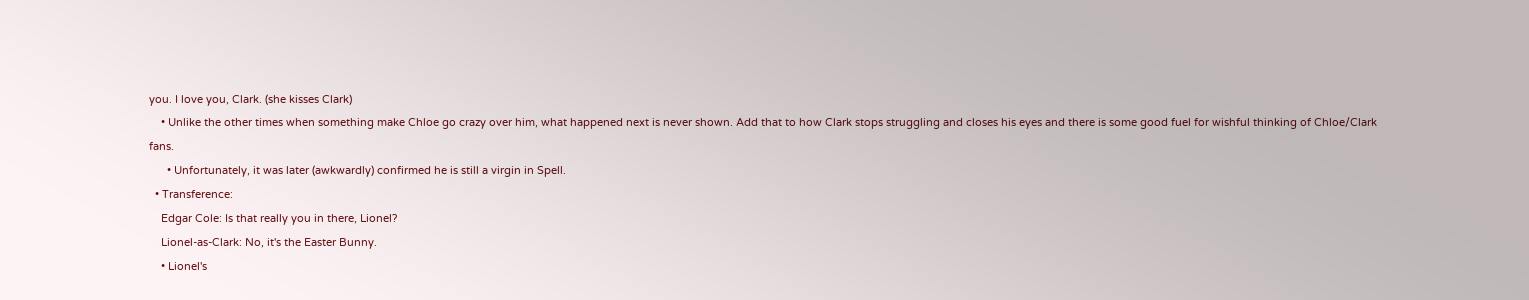you. I love you, Clark. (she kisses Clark)
    • Unlike the other times when something make Chloe go crazy over him, what happened next is never shown. Add that to how Clark stops struggling and closes his eyes and there is some good fuel for wishful thinking of Chloe/Clark fans.
      • Unfortunately, it was later (awkwardly) confirmed he is still a virgin in Spell.
  • Transference:
    Edgar Cole: Is that really you in there, Lionel?
    Lionel-as-Clark: No, it's the Easter Bunny.
    • Lionel's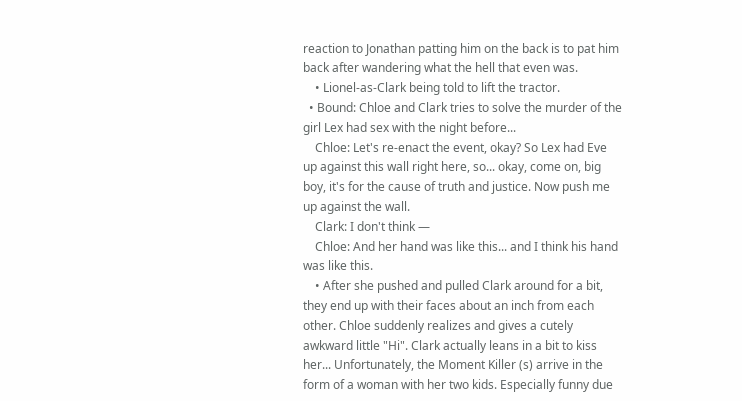reaction to Jonathan patting him on the back is to pat him back after wandering what the hell that even was.
    • Lionel-as-Clark being told to lift the tractor.
  • Bound: Chloe and Clark tries to solve the murder of the girl Lex had sex with the night before...
    Chloe: Let's re-enact the event, okay? So Lex had Eve up against this wall right here, so... okay, come on, big boy, it's for the cause of truth and justice. Now push me up against the wall.
    Clark: I don't think —
    Chloe: And her hand was like this... and I think his hand was like this.
    • After she pushed and pulled Clark around for a bit, they end up with their faces about an inch from each other. Chloe suddenly realizes and gives a cutely awkward little "Hi". Clark actually leans in a bit to kiss her... Unfortunately, the Moment Killer (s) arrive in the form of a woman with her two kids. Especially funny due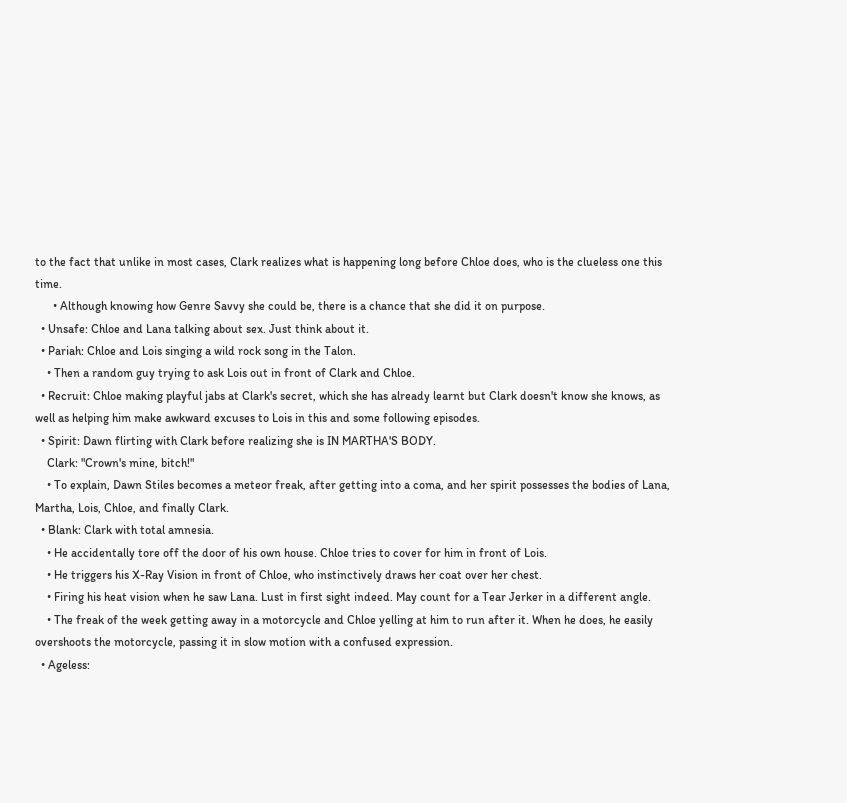to the fact that unlike in most cases, Clark realizes what is happening long before Chloe does, who is the clueless one this time.
      • Although knowing how Genre Savvy she could be, there is a chance that she did it on purpose.
  • Unsafe: Chloe and Lana talking about sex. Just think about it.
  • Pariah: Chloe and Lois singing a wild rock song in the Talon.
    • Then a random guy trying to ask Lois out in front of Clark and Chloe.
  • Recruit: Chloe making playful jabs at Clark's secret, which she has already learnt but Clark doesn't know she knows, as well as helping him make awkward excuses to Lois in this and some following episodes.
  • Spirit: Dawn flirting with Clark before realizing she is IN MARTHA'S BODY.
    Clark: "Crown's mine, bitch!"
    • To explain, Dawn Stiles becomes a meteor freak, after getting into a coma, and her spirit possesses the bodies of Lana, Martha, Lois, Chloe, and finally Clark.
  • Blank: Clark with total amnesia.
    • He accidentally tore off the door of his own house. Chloe tries to cover for him in front of Lois.
    • He triggers his X-Ray Vision in front of Chloe, who instinctively draws her coat over her chest.
    • Firing his heat vision when he saw Lana. Lust in first sight indeed. May count for a Tear Jerker in a different angle.
    • The freak of the week getting away in a motorcycle and Chloe yelling at him to run after it. When he does, he easily overshoots the motorcycle, passing it in slow motion with a confused expression.
  • Ageless: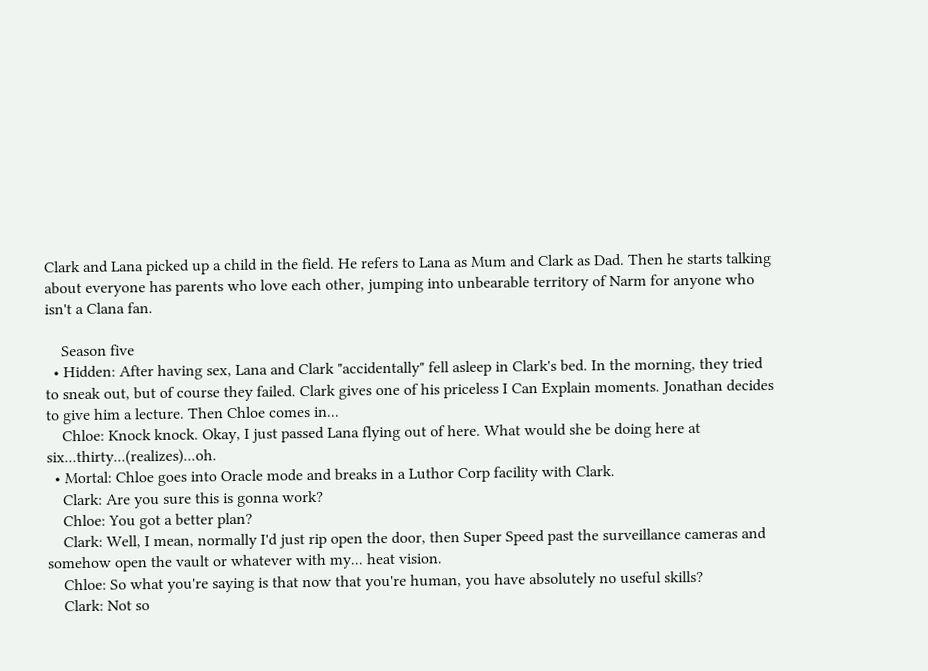Clark and Lana picked up a child in the field. He refers to Lana as Mum and Clark as Dad. Then he starts talking about everyone has parents who love each other, jumping into unbearable territory of Narm for anyone who isn't a Clana fan.

    Season five
  • Hidden: After having sex, Lana and Clark "accidentally" fell asleep in Clark's bed. In the morning, they tried to sneak out, but of course they failed. Clark gives one of his priceless I Can Explain moments. Jonathan decides to give him a lecture. Then Chloe comes in...
    Chloe: Knock knock. Okay, I just passed Lana flying out of here. What would she be doing here at six...thirty...(realizes)...oh.
  • Mortal: Chloe goes into Oracle mode and breaks in a Luthor Corp facility with Clark.
    Clark: Are you sure this is gonna work?
    Chloe: You got a better plan?
    Clark: Well, I mean, normally I'd just rip open the door, then Super Speed past the surveillance cameras and somehow open the vault or whatever with my... heat vision.
    Chloe: So what you're saying is that now that you're human, you have absolutely no useful skills?
    Clark: Not so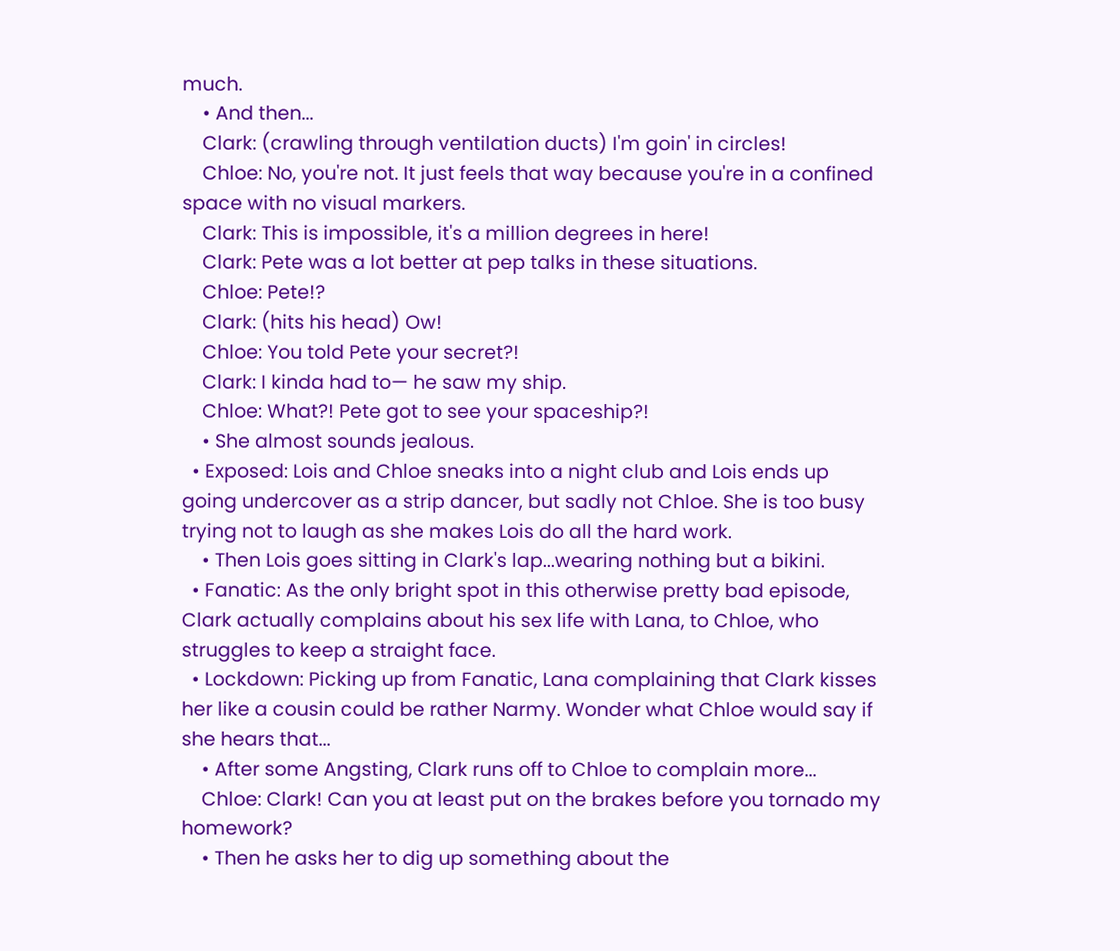much.
    • And then...
    Clark: (crawling through ventilation ducts) I'm goin' in circles!
    Chloe: No, you're not. It just feels that way because you're in a confined space with no visual markers.
    Clark: This is impossible, it's a million degrees in here!
    Clark: Pete was a lot better at pep talks in these situations.
    Chloe: Pete!?
    Clark: (hits his head) Ow!
    Chloe: You told Pete your secret?!
    Clark: I kinda had to— he saw my ship.
    Chloe: What?! Pete got to see your spaceship?!
    • She almost sounds jealous.
  • Exposed: Lois and Chloe sneaks into a night club and Lois ends up going undercover as a strip dancer, but sadly not Chloe. She is too busy trying not to laugh as she makes Lois do all the hard work.
    • Then Lois goes sitting in Clark's lap...wearing nothing but a bikini.
  • Fanatic: As the only bright spot in this otherwise pretty bad episode, Clark actually complains about his sex life with Lana, to Chloe, who struggles to keep a straight face.
  • Lockdown: Picking up from Fanatic, Lana complaining that Clark kisses her like a cousin could be rather Narmy. Wonder what Chloe would say if she hears that...
    • After some Angsting, Clark runs off to Chloe to complain more...
    Chloe: Clark! Can you at least put on the brakes before you tornado my homework?
    • Then he asks her to dig up something about the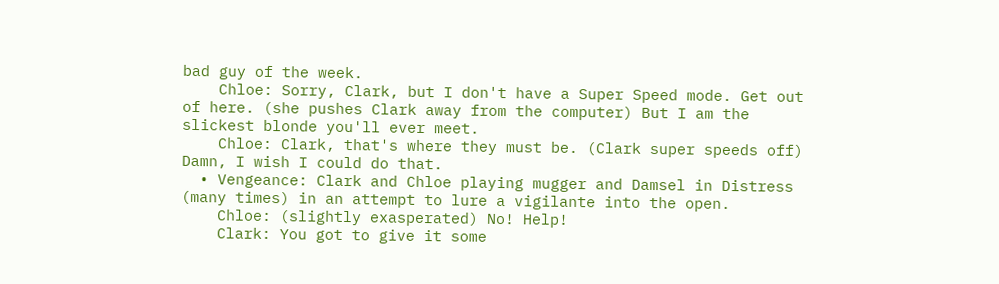bad guy of the week.
    Chloe: Sorry, Clark, but I don't have a Super Speed mode. Get out of here. (she pushes Clark away from the computer) But I am the slickest blonde you'll ever meet.
    Chloe: Clark, that's where they must be. (Clark super speeds off) Damn, I wish I could do that.
  • Vengeance: Clark and Chloe playing mugger and Damsel in Distress (many times) in an attempt to lure a vigilante into the open.
    Chloe: (slightly exasperated) No! Help!
    Clark: You got to give it some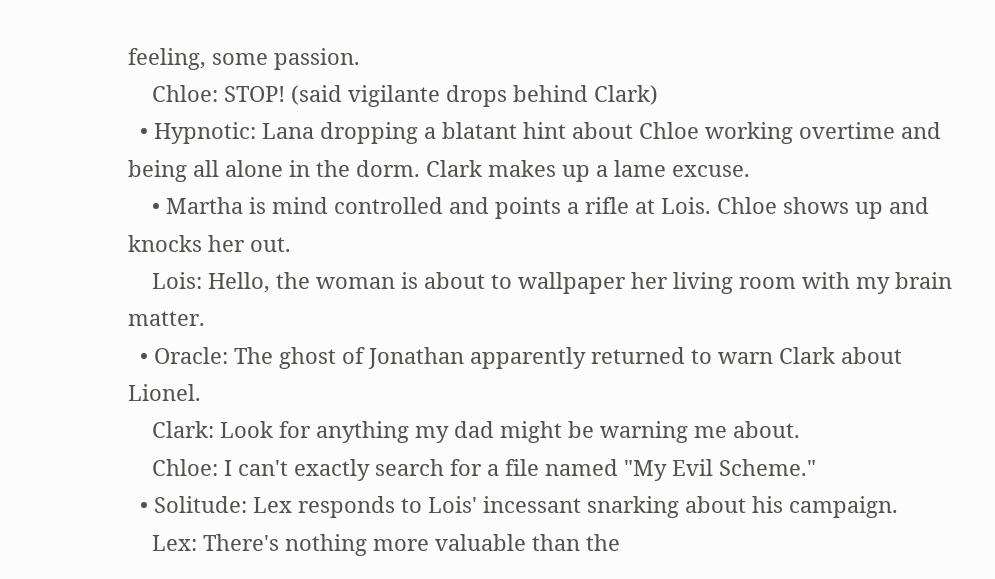feeling, some passion.
    Chloe: STOP! (said vigilante drops behind Clark)
  • Hypnotic: Lana dropping a blatant hint about Chloe working overtime and being all alone in the dorm. Clark makes up a lame excuse.
    • Martha is mind controlled and points a rifle at Lois. Chloe shows up and knocks her out.
    Lois: Hello, the woman is about to wallpaper her living room with my brain matter.
  • Oracle: The ghost of Jonathan apparently returned to warn Clark about Lionel.
    Clark: Look for anything my dad might be warning me about.
    Chloe: I can't exactly search for a file named "My Evil Scheme."
  • Solitude: Lex responds to Lois' incessant snarking about his campaign.
    Lex: There's nothing more valuable than the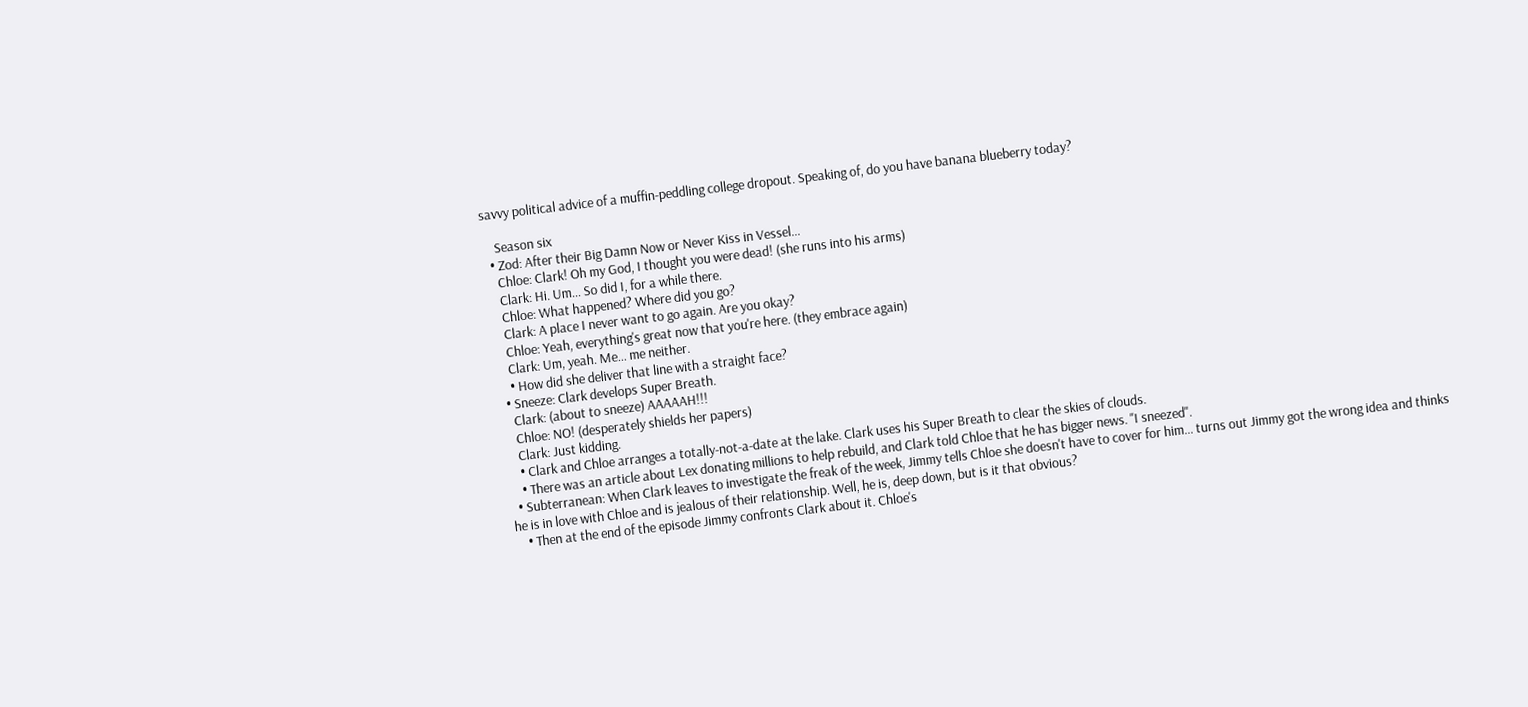savvy political advice of a muffin-peddling college dropout. Speaking of, do you have banana blueberry today?

    Season six
  • Zod: After their Big Damn Now or Never Kiss in Vessel...
    Chloe: Clark! Oh my God, I thought you were dead! (she runs into his arms)
    Clark: Hi. Um... So did I, for a while there.
    Chloe: What happened? Where did you go?
    Clark: A place I never want to go again. Are you okay?
    Chloe: Yeah, everything's great now that you're here. (they embrace again)
    Clark: Um, yeah. Me... me neither.
    • How did she deliver that line with a straight face?
  • Sneeze: Clark develops Super Breath.
    Clark: (about to sneeze) AAAAAH!!!
    Chloe: NO! (desperately shields her papers)
    Clark: Just kidding.
    • Clark and Chloe arranges a totally-not-a-date at the lake. Clark uses his Super Breath to clear the skies of clouds.
    • There was an article about Lex donating millions to help rebuild, and Clark told Chloe that he has bigger news. "I sneezed".
  • Subterranean: When Clark leaves to investigate the freak of the week, Jimmy tells Chloe she doesn't have to cover for him... turns out Jimmy got the wrong idea and thinks he is in love with Chloe and is jealous of their relationship. Well, he is, deep down, but is it that obvious?
    • Then at the end of the episode Jimmy confronts Clark about it. Chloe's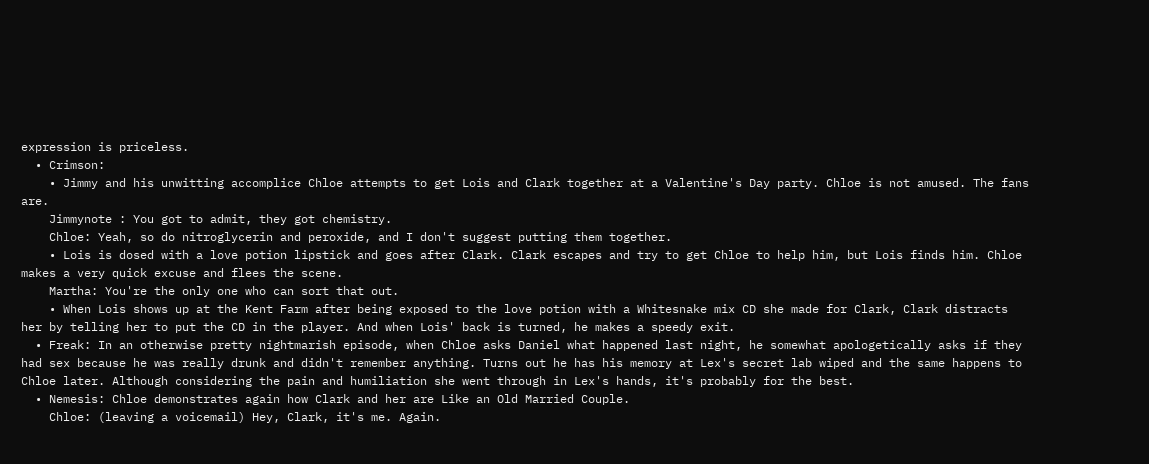expression is priceless.
  • Crimson:
    • Jimmy and his unwitting accomplice Chloe attempts to get Lois and Clark together at a Valentine's Day party. Chloe is not amused. The fans are.
    Jimmynote : You got to admit, they got chemistry.
    Chloe: Yeah, so do nitroglycerin and peroxide, and I don't suggest putting them together.
    • Lois is dosed with a love potion lipstick and goes after Clark. Clark escapes and try to get Chloe to help him, but Lois finds him. Chloe makes a very quick excuse and flees the scene.
    Martha: You're the only one who can sort that out.
    • When Lois shows up at the Kent Farm after being exposed to the love potion with a Whitesnake mix CD she made for Clark, Clark distracts her by telling her to put the CD in the player. And when Lois' back is turned, he makes a speedy exit.
  • Freak: In an otherwise pretty nightmarish episode, when Chloe asks Daniel what happened last night, he somewhat apologetically asks if they had sex because he was really drunk and didn't remember anything. Turns out he has his memory at Lex's secret lab wiped and the same happens to Chloe later. Although considering the pain and humiliation she went through in Lex's hands, it's probably for the best.
  • Nemesis: Chloe demonstrates again how Clark and her are Like an Old Married Couple.
    Chloe: (leaving a voicemail) Hey, Clark, it's me. Again.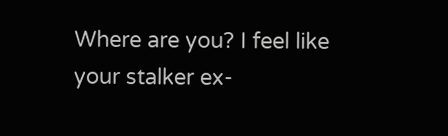Where are you? I feel like your stalker ex-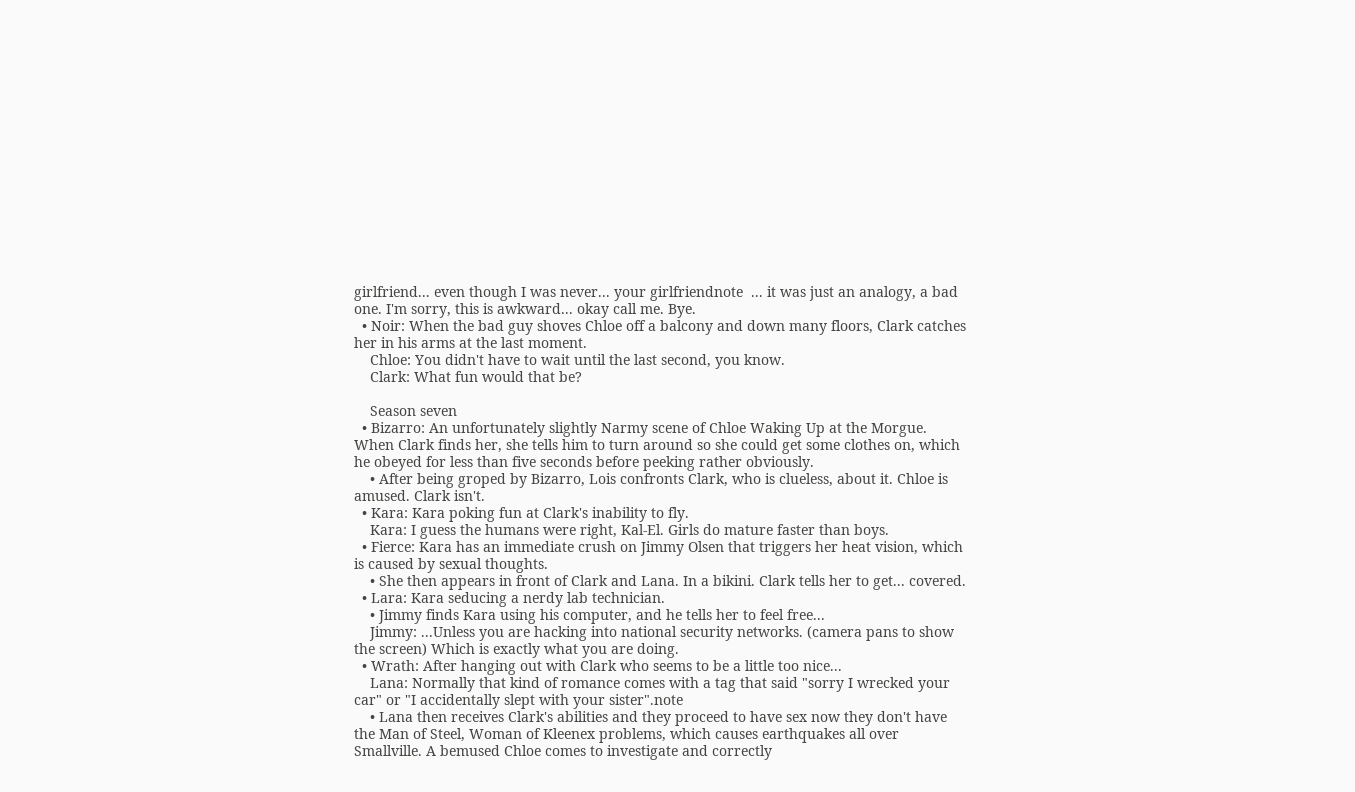girlfriend... even though I was never... your girlfriendnote  ... it was just an analogy, a bad one. I'm sorry, this is awkward... okay call me. Bye.
  • Noir: When the bad guy shoves Chloe off a balcony and down many floors, Clark catches her in his arms at the last moment.
    Chloe: You didn't have to wait until the last second, you know.
    Clark: What fun would that be?

    Season seven
  • Bizarro: An unfortunately slightly Narmy scene of Chloe Waking Up at the Morgue. When Clark finds her, she tells him to turn around so she could get some clothes on, which he obeyed for less than five seconds before peeking rather obviously.
    • After being groped by Bizarro, Lois confronts Clark, who is clueless, about it. Chloe is amused. Clark isn't.
  • Kara: Kara poking fun at Clark's inability to fly.
    Kara: I guess the humans were right, Kal-El. Girls do mature faster than boys.
  • Fierce: Kara has an immediate crush on Jimmy Olsen that triggers her heat vision, which is caused by sexual thoughts.
    • She then appears in front of Clark and Lana. In a bikini. Clark tells her to get... covered.
  • Lara: Kara seducing a nerdy lab technician.
    • Jimmy finds Kara using his computer, and he tells her to feel free...
    Jimmy: ...Unless you are hacking into national security networks. (camera pans to show the screen) Which is exactly what you are doing.
  • Wrath: After hanging out with Clark who seems to be a little too nice...
    Lana: Normally that kind of romance comes with a tag that said "sorry I wrecked your car" or "I accidentally slept with your sister".note
    • Lana then receives Clark's abilities and they proceed to have sex now they don't have the Man of Steel, Woman of Kleenex problems, which causes earthquakes all over Smallville. A bemused Chloe comes to investigate and correctly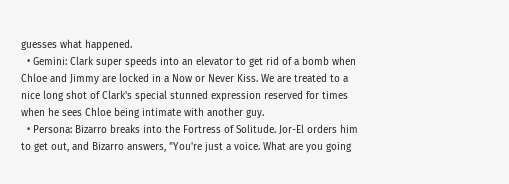guesses what happened.
  • Gemini: Clark super speeds into an elevator to get rid of a bomb when Chloe and Jimmy are locked in a Now or Never Kiss. We are treated to a nice long shot of Clark's special stunned expression reserved for times when he sees Chloe being intimate with another guy.
  • Persona: Bizarro breaks into the Fortress of Solitude. Jor-El orders him to get out, and Bizarro answers, "You're just a voice. What are you going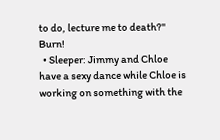to do, lecture me to death?" Burn!
  • Sleeper: Jimmy and Chloe have a sexy dance while Chloe is working on something with the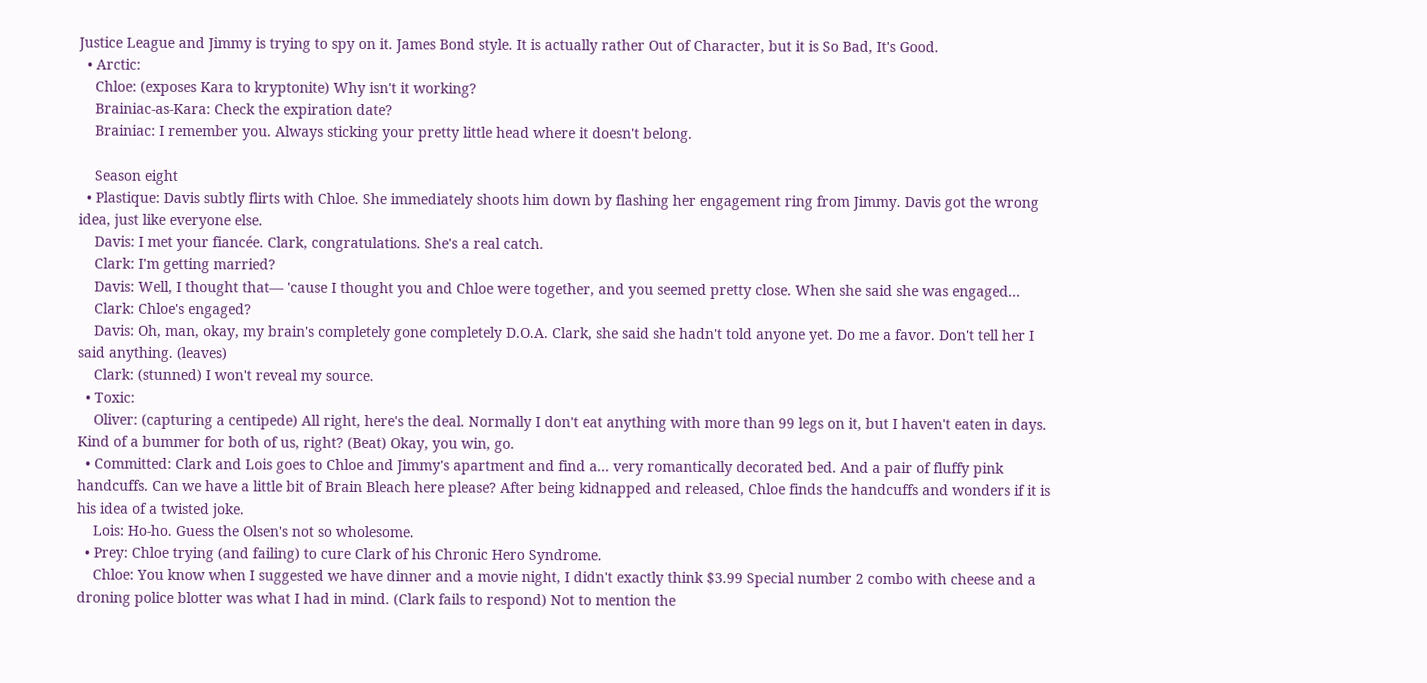Justice League and Jimmy is trying to spy on it. James Bond style. It is actually rather Out of Character, but it is So Bad, It's Good.
  • Arctic:
    Chloe: (exposes Kara to kryptonite) Why isn't it working?
    Brainiac-as-Kara: Check the expiration date?
    Brainiac: I remember you. Always sticking your pretty little head where it doesn't belong.

    Season eight
  • Plastique: Davis subtly flirts with Chloe. She immediately shoots him down by flashing her engagement ring from Jimmy. Davis got the wrong idea, just like everyone else.
    Davis: I met your fiancée. Clark, congratulations. She's a real catch.
    Clark: I'm getting married?
    Davis: Well, I thought that— 'cause I thought you and Chloe were together, and you seemed pretty close. When she said she was engaged...
    Clark: Chloe's engaged?
    Davis: Oh, man, okay, my brain's completely gone completely D.O.A. Clark, she said she hadn't told anyone yet. Do me a favor. Don't tell her I said anything. (leaves)
    Clark: (stunned) I won't reveal my source.
  • Toxic:
    Oliver: (capturing a centipede) All right, here's the deal. Normally I don't eat anything with more than 99 legs on it, but I haven't eaten in days. Kind of a bummer for both of us, right? (Beat) Okay, you win, go.
  • Committed: Clark and Lois goes to Chloe and Jimmy's apartment and find a... very romantically decorated bed. And a pair of fluffy pink handcuffs. Can we have a little bit of Brain Bleach here please? After being kidnapped and released, Chloe finds the handcuffs and wonders if it is his idea of a twisted joke.
    Lois: Ho-ho. Guess the Olsen's not so wholesome.
  • Prey: Chloe trying (and failing) to cure Clark of his Chronic Hero Syndrome.
    Chloe: You know when I suggested we have dinner and a movie night, I didn't exactly think $3.99 Special number 2 combo with cheese and a droning police blotter was what I had in mind. (Clark fails to respond) Not to mention the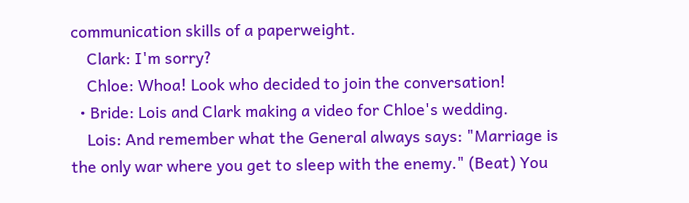communication skills of a paperweight.
    Clark: I'm sorry?
    Chloe: Whoa! Look who decided to join the conversation!
  • Bride: Lois and Clark making a video for Chloe's wedding.
    Lois: And remember what the General always says: "Marriage is the only war where you get to sleep with the enemy." (Beat) You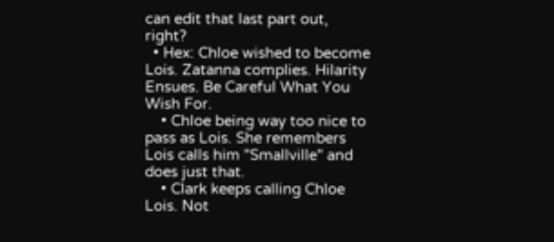can edit that last part out, right?
  • Hex: Chloe wished to become Lois. Zatanna complies. Hilarity Ensues. Be Careful What You Wish For.
    • Chloe being way too nice to pass as Lois. She remembers Lois calls him "Smallville" and does just that.
    • Clark keeps calling Chloe Lois. Not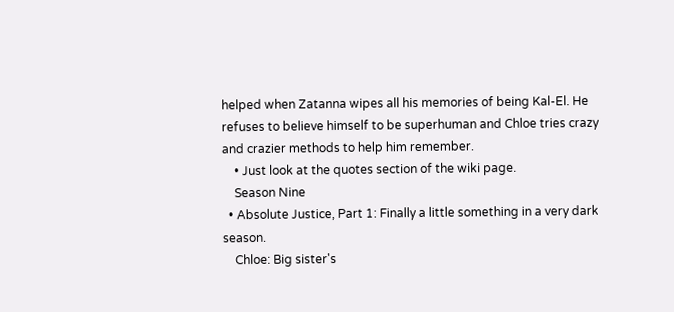helped when Zatanna wipes all his memories of being Kal-El. He refuses to believe himself to be superhuman and Chloe tries crazy and crazier methods to help him remember.
    • Just look at the quotes section of the wiki page.
    Season Nine
  • Absolute Justice, Part 1: Finally a little something in a very dark season.
    Chloe: Big sister's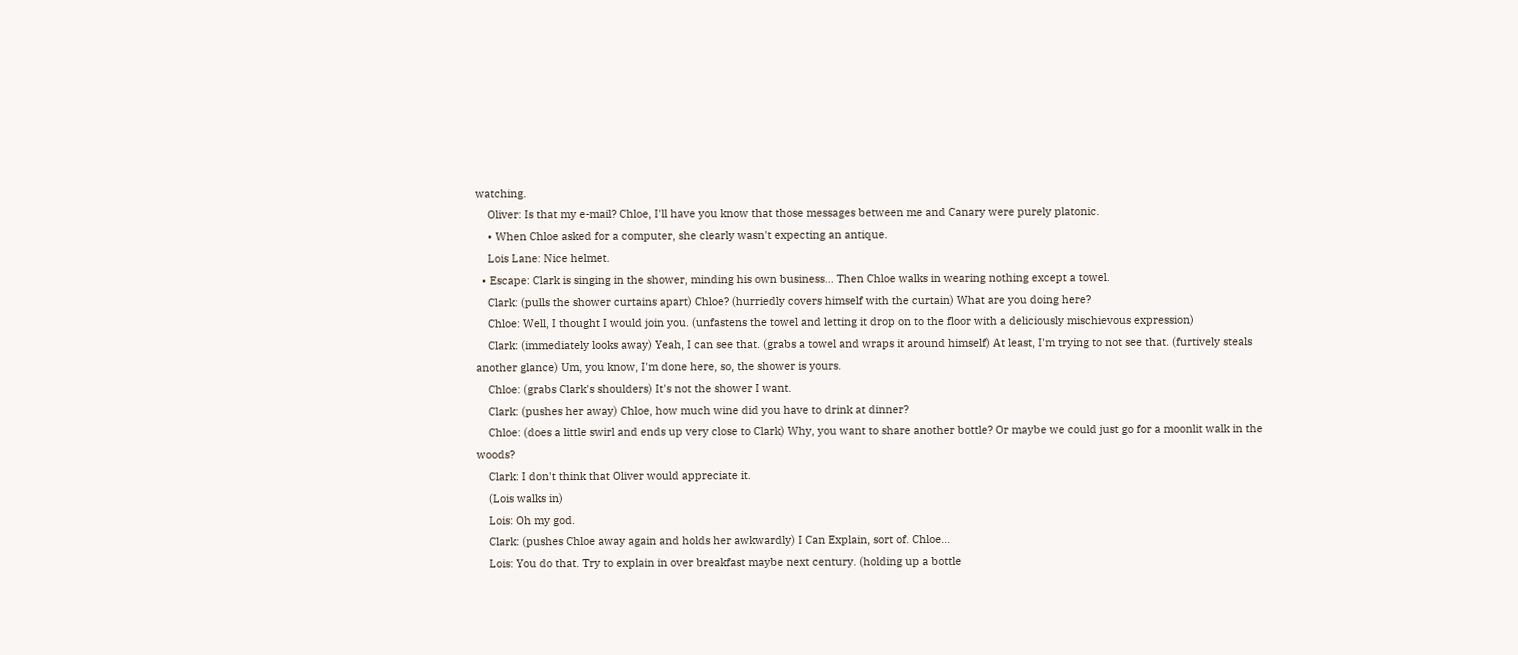watching.
    Oliver: Is that my e-mail? Chloe, I'll have you know that those messages between me and Canary were purely platonic.
    • When Chloe asked for a computer, she clearly wasn't expecting an antique.
    Lois Lane: Nice helmet.
  • Escape: Clark is singing in the shower, minding his own business... Then Chloe walks in wearing nothing except a towel.
    Clark: (pulls the shower curtains apart) Chloe? (hurriedly covers himself with the curtain) What are you doing here?
    Chloe: Well, I thought I would join you. (unfastens the towel and letting it drop on to the floor with a deliciously mischievous expression)
    Clark: (immediately looks away) Yeah, I can see that. (grabs a towel and wraps it around himself) At least, I'm trying to not see that. (furtively steals another glance) Um, you know, I'm done here, so, the shower is yours.
    Chloe: (grabs Clark's shoulders) It's not the shower I want.
    Clark: (pushes her away) Chloe, how much wine did you have to drink at dinner?
    Chloe: (does a little swirl and ends up very close to Clark) Why, you want to share another bottle? Or maybe we could just go for a moonlit walk in the woods?
    Clark: I don't think that Oliver would appreciate it.
    (Lois walks in)
    Lois: Oh my god.
    Clark: (pushes Chloe away again and holds her awkwardly) I Can Explain, sort of. Chloe...
    Lois: You do that. Try to explain in over breakfast maybe next century. (holding up a bottle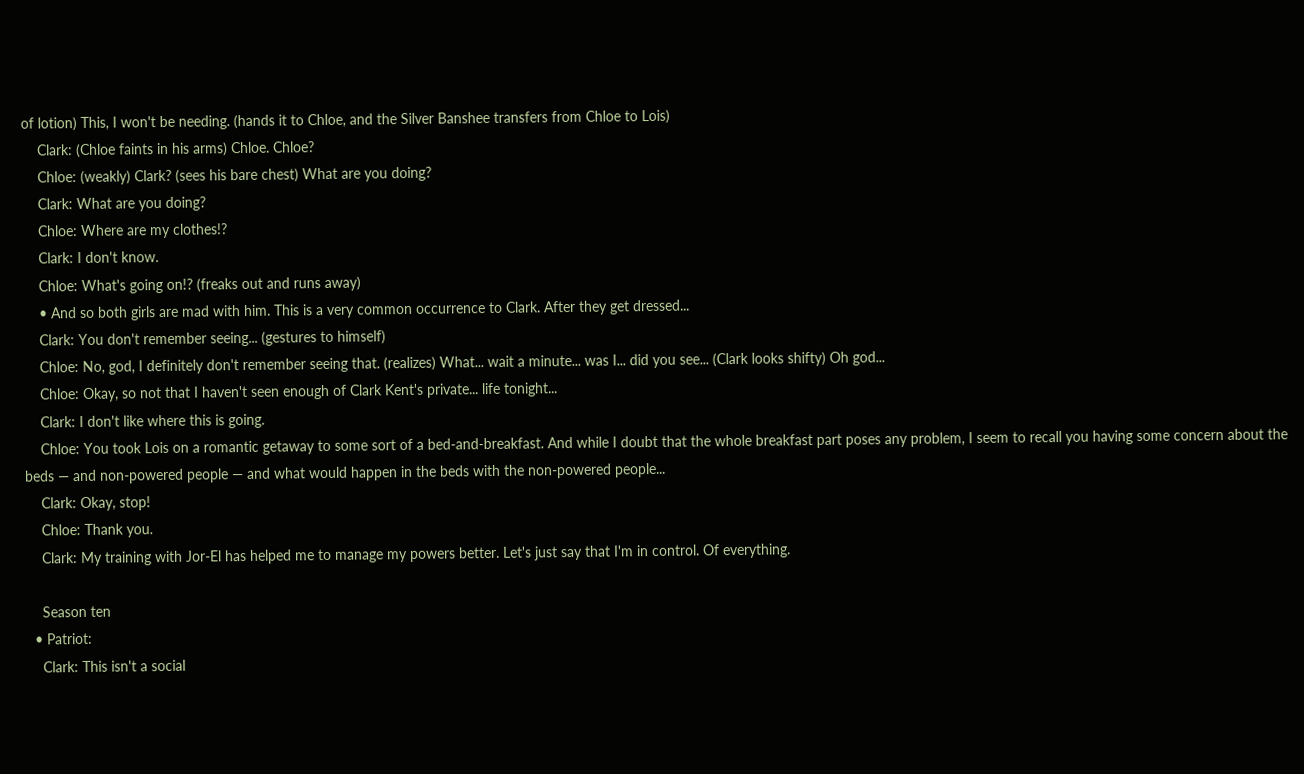of lotion) This, I won't be needing. (hands it to Chloe, and the Silver Banshee transfers from Chloe to Lois)
    Clark: (Chloe faints in his arms) Chloe. Chloe?
    Chloe: (weakly) Clark? (sees his bare chest) What are you doing?
    Clark: What are you doing?
    Chloe: Where are my clothes!?
    Clark: I don't know.
    Chloe: What's going on!? (freaks out and runs away)
    • And so both girls are mad with him. This is a very common occurrence to Clark. After they get dressed...
    Clark: You don't remember seeing... (gestures to himself)
    Chloe: No, god, I definitely don't remember seeing that. (realizes) What... wait a minute... was I... did you see... (Clark looks shifty) Oh god...
    Chloe: Okay, so not that I haven't seen enough of Clark Kent's private... life tonight...
    Clark: I don't like where this is going.
    Chloe: You took Lois on a romantic getaway to some sort of a bed-and-breakfast. And while I doubt that the whole breakfast part poses any problem, I seem to recall you having some concern about the beds — and non-powered people — and what would happen in the beds with the non-powered people...
    Clark: Okay, stop!
    Chloe: Thank you.
    Clark: My training with Jor-El has helped me to manage my powers better. Let's just say that I'm in control. Of everything.

    Season ten
  • Patriot:
    Clark: This isn't a social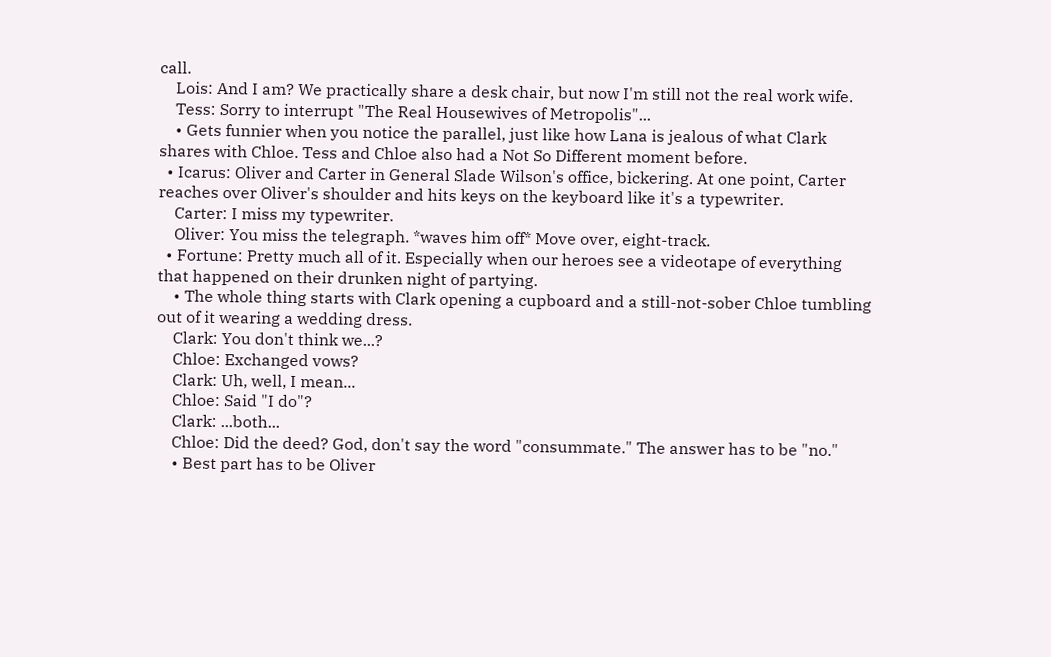call.
    Lois: And I am? We practically share a desk chair, but now I'm still not the real work wife.
    Tess: Sorry to interrupt "The Real Housewives of Metropolis"...
    • Gets funnier when you notice the parallel, just like how Lana is jealous of what Clark shares with Chloe. Tess and Chloe also had a Not So Different moment before.
  • Icarus: Oliver and Carter in General Slade Wilson's office, bickering. At one point, Carter reaches over Oliver's shoulder and hits keys on the keyboard like it's a typewriter.
    Carter: I miss my typewriter.
    Oliver: You miss the telegraph. *waves him off* Move over, eight-track.
  • Fortune: Pretty much all of it. Especially when our heroes see a videotape of everything that happened on their drunken night of partying.
    • The whole thing starts with Clark opening a cupboard and a still-not-sober Chloe tumbling out of it wearing a wedding dress.
    Clark: You don't think we...?
    Chloe: Exchanged vows?
    Clark: Uh, well, I mean...
    Chloe: Said "I do"?
    Clark: ...both...
    Chloe: Did the deed? God, don't say the word "consummate." The answer has to be "no."
    • Best part has to be Oliver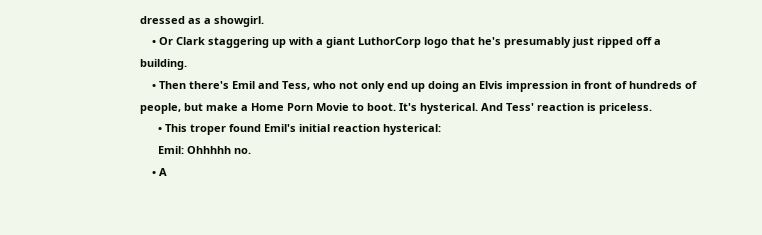dressed as a showgirl.
    • Or Clark staggering up with a giant LuthorCorp logo that he's presumably just ripped off a building.
    • Then there's Emil and Tess, who not only end up doing an Elvis impression in front of hundreds of people, but make a Home Porn Movie to boot. It's hysterical. And Tess' reaction is priceless.
      • This troper found Emil's initial reaction hysterical:
      Emil: Ohhhhh no.
    • A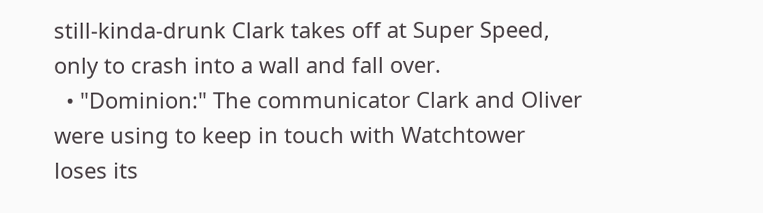still-kinda-drunk Clark takes off at Super Speed, only to crash into a wall and fall over.
  • "Dominion:" The communicator Clark and Oliver were using to keep in touch with Watchtower loses its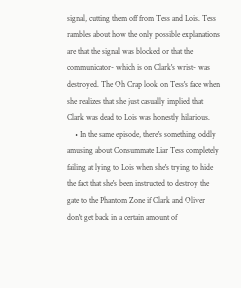signal, cutting them off from Tess and Lois. Tess rambles about how the only possible explanations are that the signal was blocked or that the communicator- which is on Clark's wrist- was destroyed. The Oh Crap look on Tess's face when she realizes that she just casually implied that Clark was dead to Lois was honestly hilarious.
    • In the same episode, there's something oddly amusing about Consummate Liar Tess completely failing at lying to Lois when she's trying to hide the fact that she's been instructed to destroy the gate to the Phantom Zone if Clark and Oliver don't get back in a certain amount of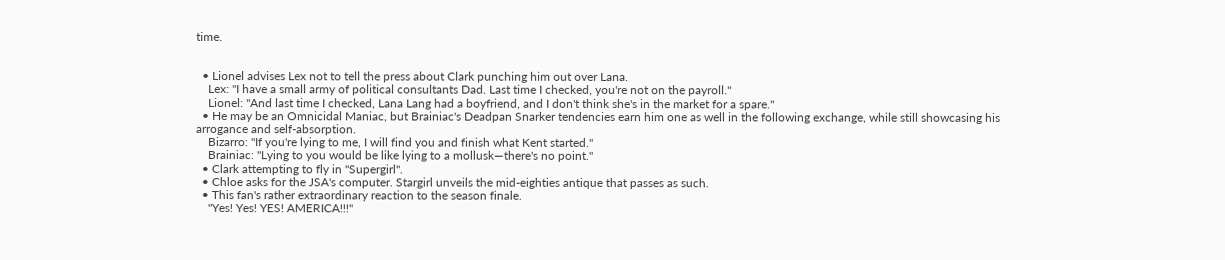time.


  • Lionel advises Lex not to tell the press about Clark punching him out over Lana.
    Lex: "I have a small army of political consultants Dad. Last time I checked, you're not on the payroll."
    Lionel: "And last time I checked, Lana Lang had a boyfriend, and I don't think she's in the market for a spare."
  • He may be an Omnicidal Maniac, but Brainiac's Deadpan Snarker tendencies earn him one as well in the following exchange, while still showcasing his arrogance and self-absorption.
    Bizarro: "If you're lying to me, I will find you and finish what Kent started."
    Brainiac: "Lying to you would be like lying to a mollusk—there's no point."
  • Clark attempting to fly in "Supergirl".
  • Chloe asks for the JSA's computer. Stargirl unveils the mid-eighties antique that passes as such.
  • This fan's rather extraordinary reaction to the season finale.
    "Yes! Yes! YES! AMERICA!!!"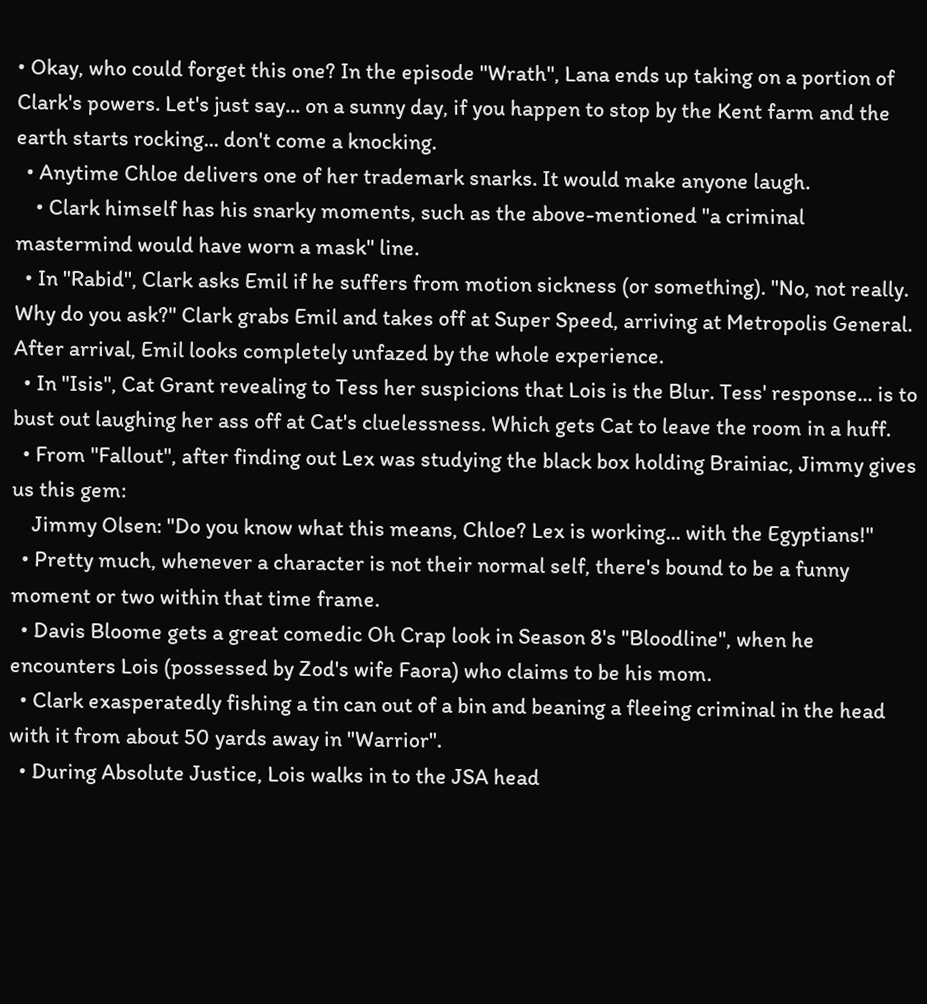• Okay, who could forget this one? In the episode "Wrath", Lana ends up taking on a portion of Clark's powers. Let's just say... on a sunny day, if you happen to stop by the Kent farm and the earth starts rocking... don't come a knocking.
  • Anytime Chloe delivers one of her trademark snarks. It would make anyone laugh.
    • Clark himself has his snarky moments, such as the above-mentioned "a criminal mastermind would have worn a mask" line.
  • In "Rabid", Clark asks Emil if he suffers from motion sickness (or something). "No, not really. Why do you ask?" Clark grabs Emil and takes off at Super Speed, arriving at Metropolis General. After arrival, Emil looks completely unfazed by the whole experience.
  • In "Isis", Cat Grant revealing to Tess her suspicions that Lois is the Blur. Tess' response... is to bust out laughing her ass off at Cat's cluelessness. Which gets Cat to leave the room in a huff.
  • From "Fallout", after finding out Lex was studying the black box holding Brainiac, Jimmy gives us this gem:
    Jimmy Olsen: "Do you know what this means, Chloe? Lex is working... with the Egyptians!"
  • Pretty much, whenever a character is not their normal self, there's bound to be a funny moment or two within that time frame.
  • Davis Bloome gets a great comedic Oh Crap look in Season 8's "Bloodline", when he encounters Lois (possessed by Zod's wife Faora) who claims to be his mom.
  • Clark exasperatedly fishing a tin can out of a bin and beaning a fleeing criminal in the head with it from about 50 yards away in "Warrior".
  • During Absolute Justice, Lois walks in to the JSA head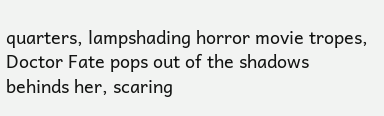quarters, lampshading horror movie tropes, Doctor Fate pops out of the shadows behinds her, scaring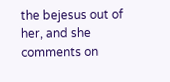the bejesus out of her, and she comments on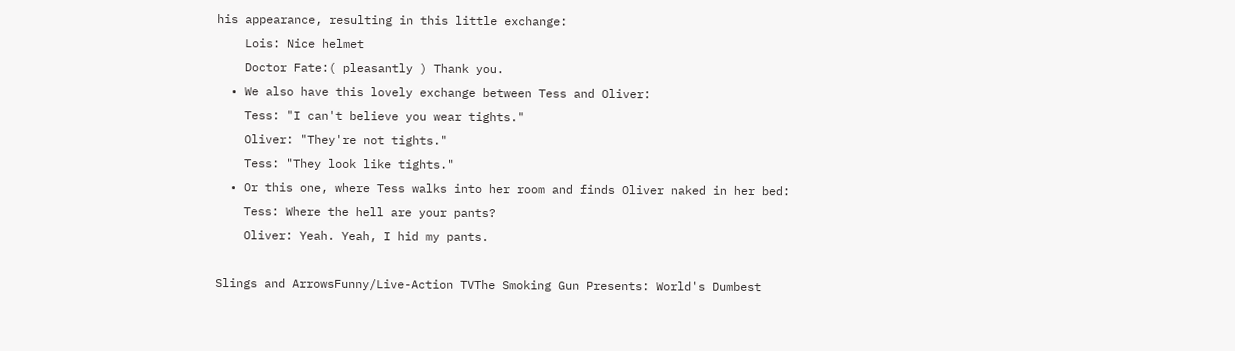his appearance, resulting in this little exchange:
    Lois: Nice helmet
    Doctor Fate:( pleasantly ) Thank you.
  • We also have this lovely exchange between Tess and Oliver:
    Tess: "I can't believe you wear tights."
    Oliver: "They're not tights."
    Tess: "They look like tights."
  • Or this one, where Tess walks into her room and finds Oliver naked in her bed:
    Tess: Where the hell are your pants?
    Oliver: Yeah. Yeah, I hid my pants.

Slings and ArrowsFunny/Live-Action TVThe Smoking Gun Presents: World's Dumbest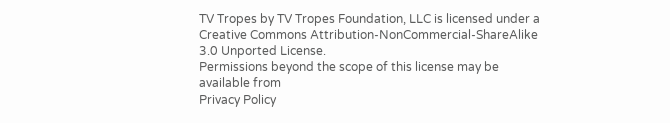TV Tropes by TV Tropes Foundation, LLC is licensed under a Creative Commons Attribution-NonCommercial-ShareAlike 3.0 Unported License.
Permissions beyond the scope of this license may be available from
Privacy Policy